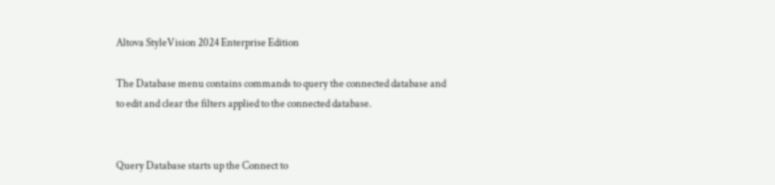Altova StyleVision 2024 Enterprise Edition

The Database menu contains commands to query the connected database and to edit and clear the filters applied to the connected database.


Query Database starts up the Connect to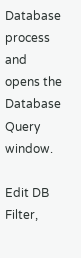Database process and opens the Database Query window.

Edit DB Filter,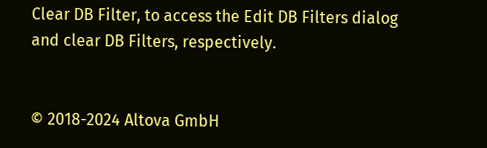Clear DB Filter, to access the Edit DB Filters dialog and clear DB Filters, respectively.


© 2018-2024 Altova GmbH